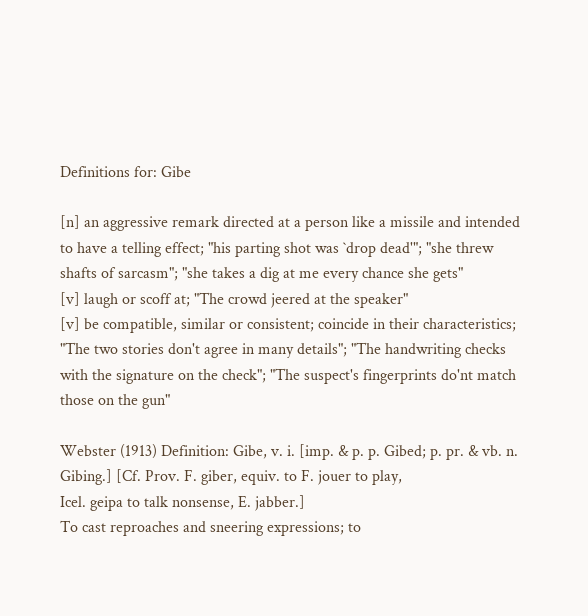Definitions for: Gibe

[n] an aggressive remark directed at a person like a missile and intended to have a telling effect; "his parting shot was `drop dead'"; "she threw shafts of sarcasm"; "she takes a dig at me every chance she gets"
[v] laugh or scoff at; "The crowd jeered at the speaker"
[v] be compatible, similar or consistent; coincide in their characteristics; "The two stories don't agree in many details"; "The handwriting checks with the signature on the check"; "The suspect's fingerprints do'nt match those on the gun"

Webster (1913) Definition: Gibe, v. i. [imp. & p. p. Gibed; p. pr. & vb. n.
Gibing.] [Cf. Prov. F. giber, equiv. to F. jouer to play,
Icel. geipa to talk nonsense, E. jabber.]
To cast reproaches and sneering expressions; to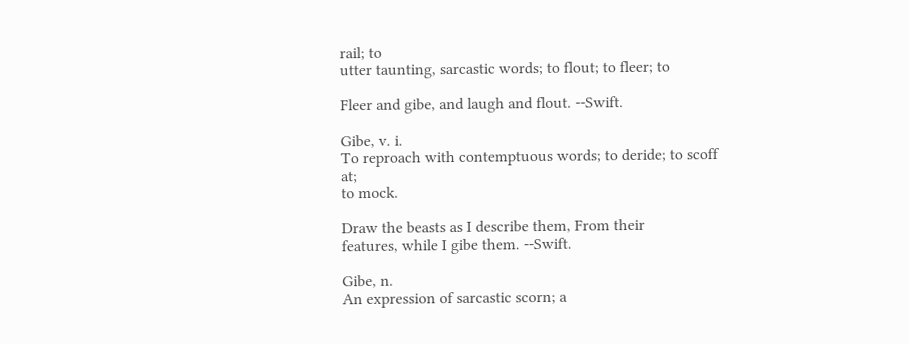rail; to
utter taunting, sarcastic words; to flout; to fleer; to

Fleer and gibe, and laugh and flout. --Swift.

Gibe, v. i.
To reproach with contemptuous words; to deride; to scoff at;
to mock.

Draw the beasts as I describe them, From their
features, while I gibe them. --Swift.

Gibe, n.
An expression of sarcastic scorn; a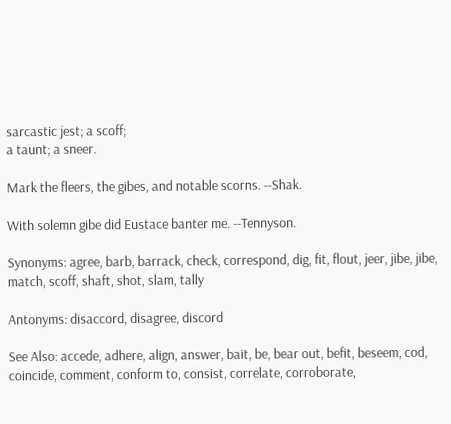sarcastic jest; a scoff;
a taunt; a sneer.

Mark the fleers, the gibes, and notable scorns. --Shak.

With solemn gibe did Eustace banter me. --Tennyson.

Synonyms: agree, barb, barrack, check, correspond, dig, fit, flout, jeer, jibe, jibe, match, scoff, shaft, shot, slam, tally

Antonyms: disaccord, disagree, discord

See Also: accede, adhere, align, answer, bait, be, bear out, befit, beseem, cod, coincide, comment, conform to, consist, correlate, corroborate,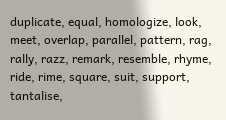duplicate, equal, homologize, look, meet, overlap, parallel, pattern, rag, rally, razz, remark, resemble, rhyme, ride, rime, square, suit, support, tantalise,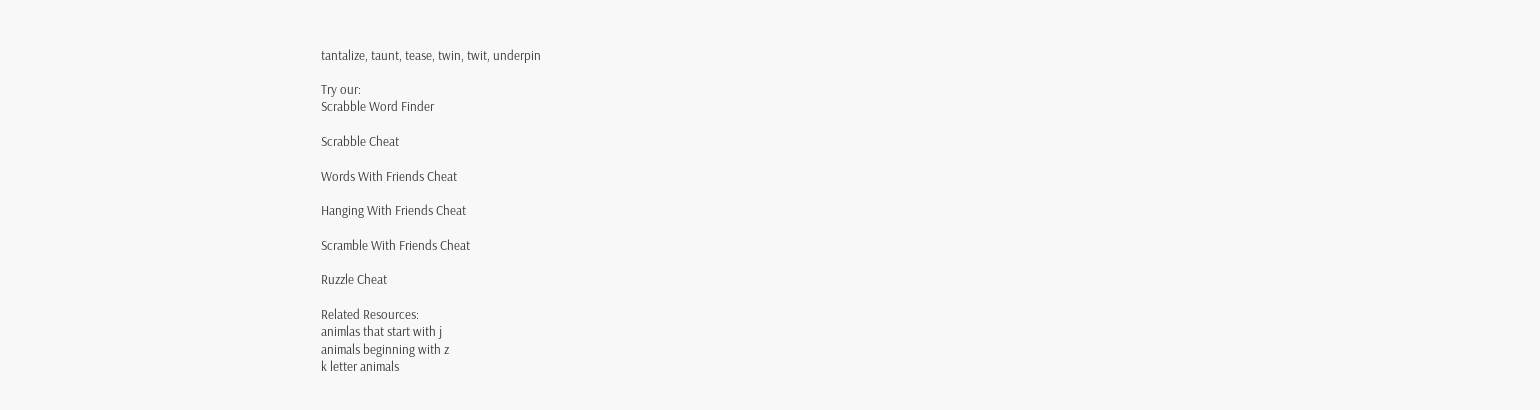tantalize, taunt, tease, twin, twit, underpin

Try our:
Scrabble Word Finder

Scrabble Cheat

Words With Friends Cheat

Hanging With Friends Cheat

Scramble With Friends Cheat

Ruzzle Cheat

Related Resources:
animlas that start with j
animals beginning with z
k letter animals